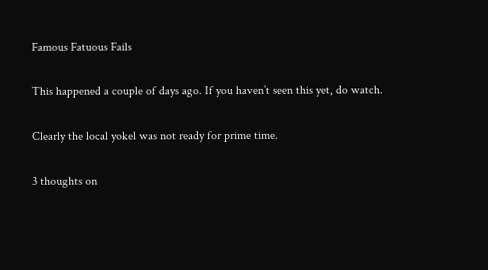Famous Fatuous Fails

This happened a couple of days ago. If you haven’t seen this yet, do watch.

Clearly the local yokel was not ready for prime time.

3 thoughts on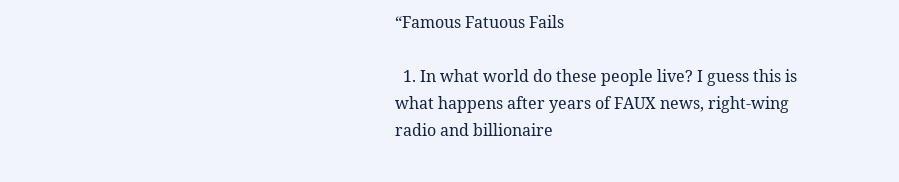“Famous Fatuous Fails

  1. In what world do these people live? I guess this is what happens after years of FAUX news, right-wing radio and billionaire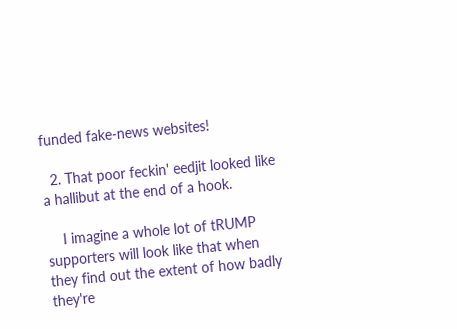funded fake-news websites!

  2. That poor feckin' eedjit looked like a hallibut at the end of a hook.

    I imagine a whole lot of tRUMP supporters will look like that when they find out the extent of how badly they're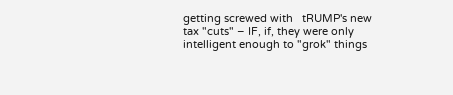getting screwed with   tRUMP's new tax "cuts" – IF, if, they were only intelligent enough to "grok" things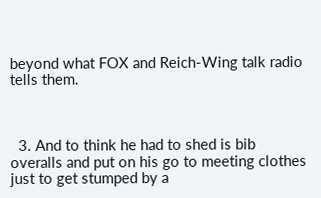beyond what FOX and Reich-Wing talk radio tells them.



  3. And to think he had to shed is bib overalls and put on his go to meeting clothes just to get stumped by a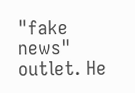"fake news" outlet. He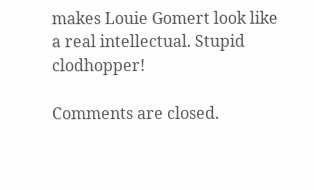makes Louie Gomert look like a real intellectual. Stupid clodhopper!

Comments are closed.